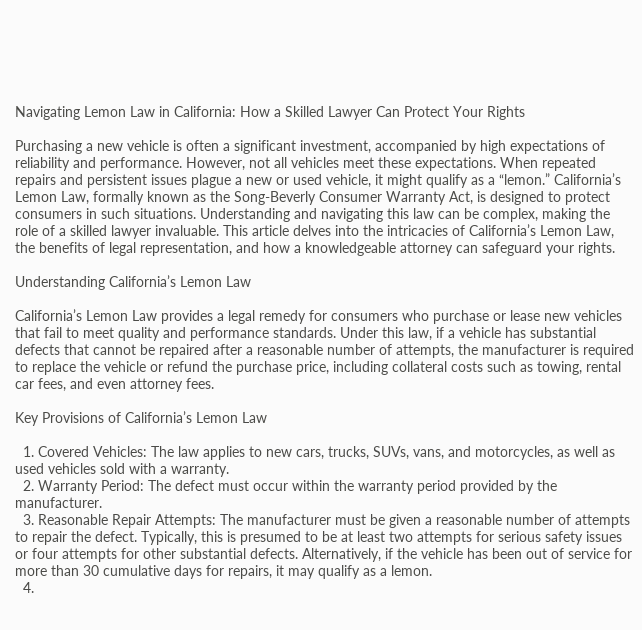Navigating Lemon Law in California: How a Skilled Lawyer Can Protect Your Rights

Purchasing a new vehicle is often a significant investment, accompanied by high expectations of reliability and performance. However, not all vehicles meet these expectations. When repeated repairs and persistent issues plague a new or used vehicle, it might qualify as a “lemon.” California’s Lemon Law, formally known as the Song-Beverly Consumer Warranty Act, is designed to protect consumers in such situations. Understanding and navigating this law can be complex, making the role of a skilled lawyer invaluable. This article delves into the intricacies of California’s Lemon Law, the benefits of legal representation, and how a knowledgeable attorney can safeguard your rights.

Understanding California’s Lemon Law

California’s Lemon Law provides a legal remedy for consumers who purchase or lease new vehicles that fail to meet quality and performance standards. Under this law, if a vehicle has substantial defects that cannot be repaired after a reasonable number of attempts, the manufacturer is required to replace the vehicle or refund the purchase price, including collateral costs such as towing, rental car fees, and even attorney fees.

Key Provisions of California’s Lemon Law

  1. Covered Vehicles: The law applies to new cars, trucks, SUVs, vans, and motorcycles, as well as used vehicles sold with a warranty.
  2. Warranty Period: The defect must occur within the warranty period provided by the manufacturer.
  3. Reasonable Repair Attempts: The manufacturer must be given a reasonable number of attempts to repair the defect. Typically, this is presumed to be at least two attempts for serious safety issues or four attempts for other substantial defects. Alternatively, if the vehicle has been out of service for more than 30 cumulative days for repairs, it may qualify as a lemon.
  4.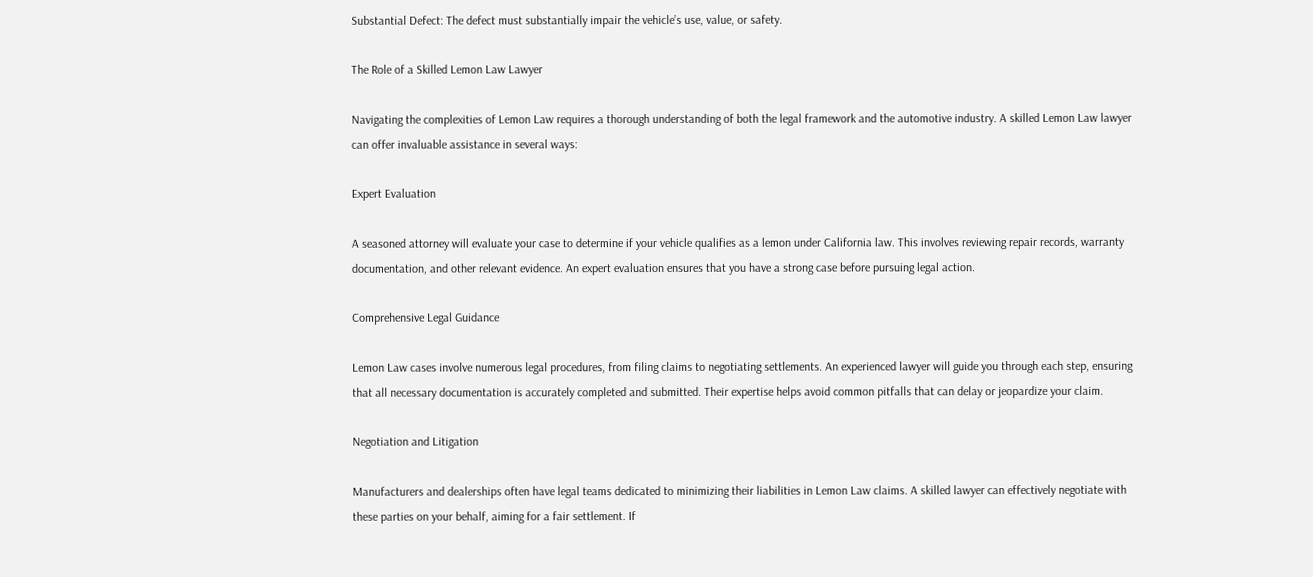Substantial Defect: The defect must substantially impair the vehicle’s use, value, or safety.

The Role of a Skilled Lemon Law Lawyer

Navigating the complexities of Lemon Law requires a thorough understanding of both the legal framework and the automotive industry. A skilled Lemon Law lawyer can offer invaluable assistance in several ways:

Expert Evaluation

A seasoned attorney will evaluate your case to determine if your vehicle qualifies as a lemon under California law. This involves reviewing repair records, warranty documentation, and other relevant evidence. An expert evaluation ensures that you have a strong case before pursuing legal action.

Comprehensive Legal Guidance

Lemon Law cases involve numerous legal procedures, from filing claims to negotiating settlements. An experienced lawyer will guide you through each step, ensuring that all necessary documentation is accurately completed and submitted. Their expertise helps avoid common pitfalls that can delay or jeopardize your claim.

Negotiation and Litigation

Manufacturers and dealerships often have legal teams dedicated to minimizing their liabilities in Lemon Law claims. A skilled lawyer can effectively negotiate with these parties on your behalf, aiming for a fair settlement. If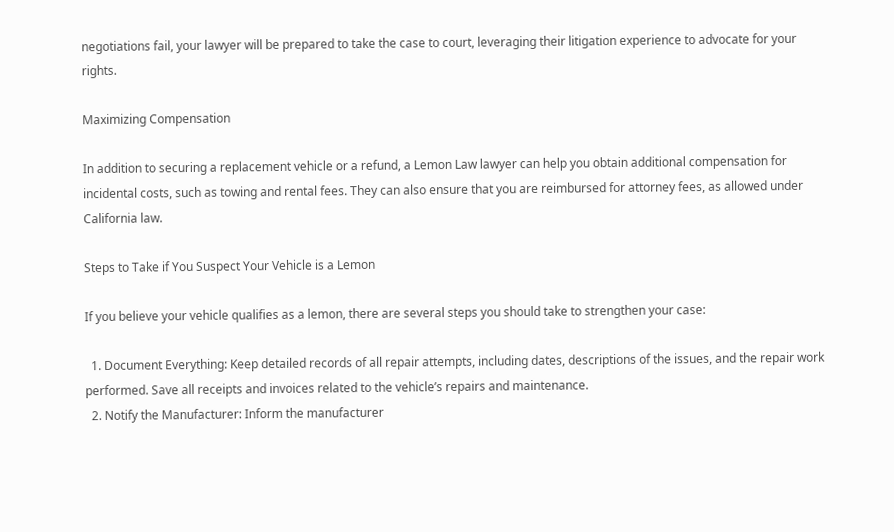negotiations fail, your lawyer will be prepared to take the case to court, leveraging their litigation experience to advocate for your rights.

Maximizing Compensation

In addition to securing a replacement vehicle or a refund, a Lemon Law lawyer can help you obtain additional compensation for incidental costs, such as towing and rental fees. They can also ensure that you are reimbursed for attorney fees, as allowed under California law.

Steps to Take if You Suspect Your Vehicle is a Lemon

If you believe your vehicle qualifies as a lemon, there are several steps you should take to strengthen your case:

  1. Document Everything: Keep detailed records of all repair attempts, including dates, descriptions of the issues, and the repair work performed. Save all receipts and invoices related to the vehicle’s repairs and maintenance.
  2. Notify the Manufacturer: Inform the manufacturer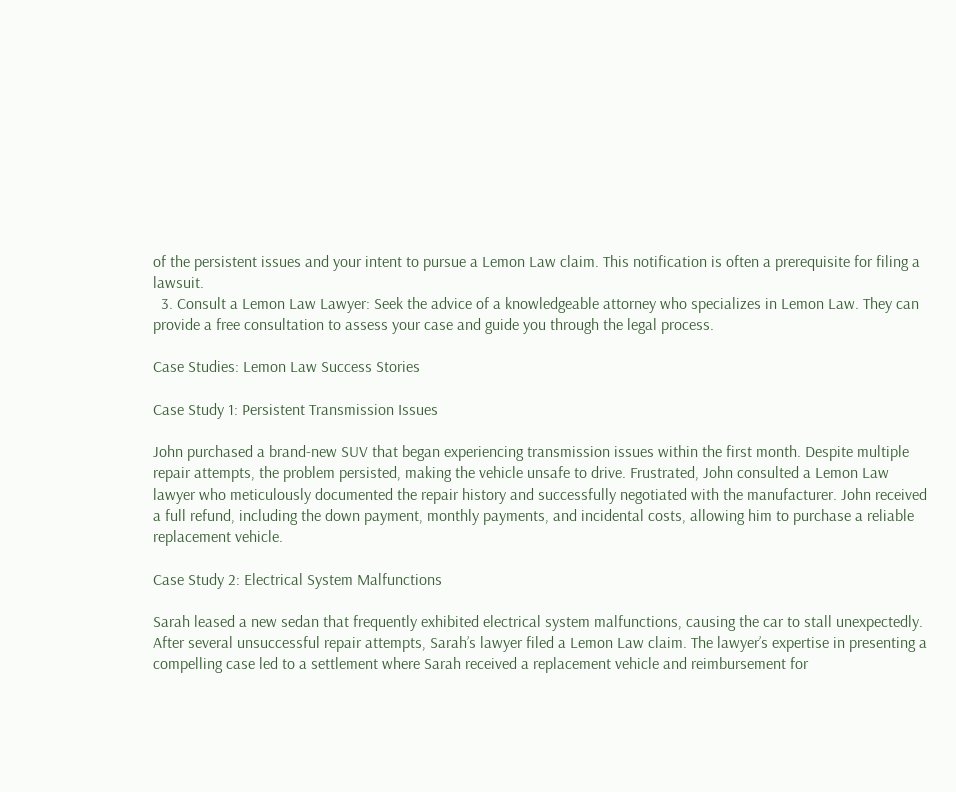of the persistent issues and your intent to pursue a Lemon Law claim. This notification is often a prerequisite for filing a lawsuit.
  3. Consult a Lemon Law Lawyer: Seek the advice of a knowledgeable attorney who specializes in Lemon Law. They can provide a free consultation to assess your case and guide you through the legal process.

Case Studies: Lemon Law Success Stories

Case Study 1: Persistent Transmission Issues

John purchased a brand-new SUV that began experiencing transmission issues within the first month. Despite multiple repair attempts, the problem persisted, making the vehicle unsafe to drive. Frustrated, John consulted a Lemon Law lawyer who meticulously documented the repair history and successfully negotiated with the manufacturer. John received a full refund, including the down payment, monthly payments, and incidental costs, allowing him to purchase a reliable replacement vehicle.

Case Study 2: Electrical System Malfunctions

Sarah leased a new sedan that frequently exhibited electrical system malfunctions, causing the car to stall unexpectedly. After several unsuccessful repair attempts, Sarah’s lawyer filed a Lemon Law claim. The lawyer’s expertise in presenting a compelling case led to a settlement where Sarah received a replacement vehicle and reimbursement for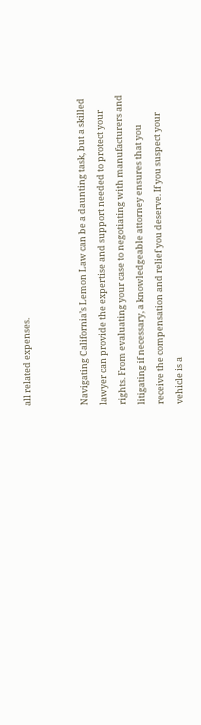all related expenses.


Navigating California’s Lemon Law can be a daunting task, but a skilled lawyer can provide the expertise and support needed to protect your rights. From evaluating your case to negotiating with manufacturers and litigating if necessary, a knowledgeable attorney ensures that you receive the compensation and relief you deserve. If you suspect your vehicle is a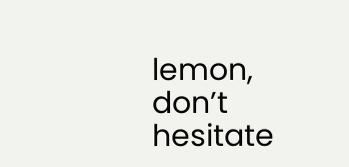lemon, don’t hesitate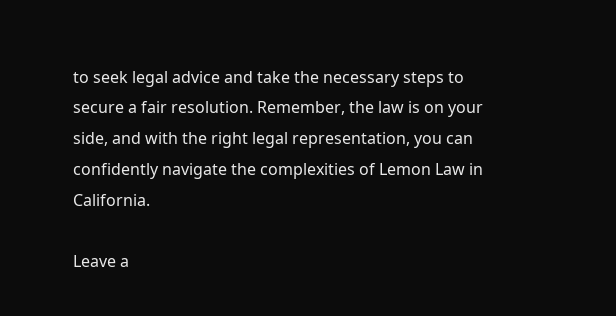to seek legal advice and take the necessary steps to secure a fair resolution. Remember, the law is on your side, and with the right legal representation, you can confidently navigate the complexities of Lemon Law in California.

Leave a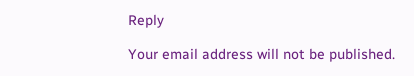Reply

Your email address will not be published.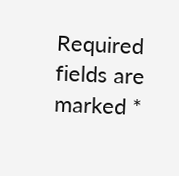Required fields are marked *